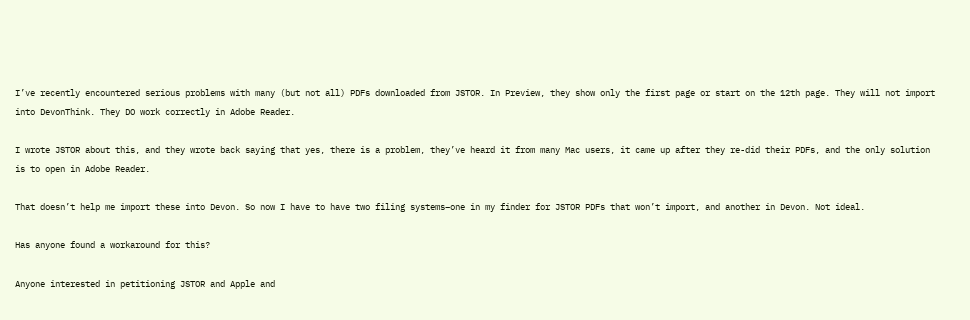I’ve recently encountered serious problems with many (but not all) PDFs downloaded from JSTOR. In Preview, they show only the first page or start on the 12th page. They will not import into DevonThink. They DO work correctly in Adobe Reader.

I wrote JSTOR about this, and they wrote back saying that yes, there is a problem, they’ve heard it from many Mac users, it came up after they re-did their PDFs, and the only solution is to open in Adobe Reader.

That doesn’t help me import these into Devon. So now I have to have two filing systems–one in my finder for JSTOR PDFs that won’t import, and another in Devon. Not ideal.

Has anyone found a workaround for this?

Anyone interested in petitioning JSTOR and Apple and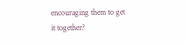encouraging them to get it together?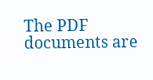The PDF documents are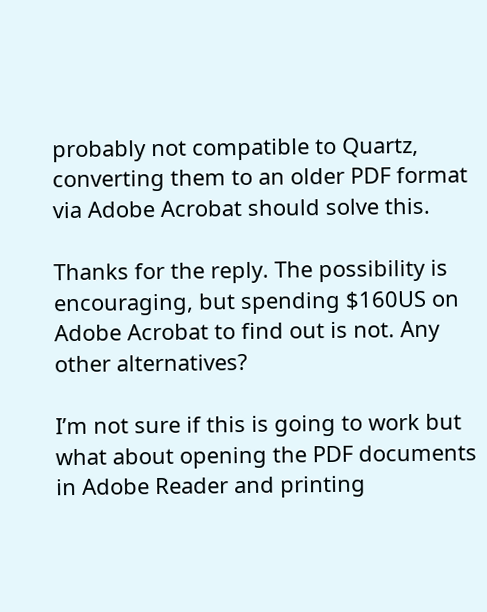probably not compatible to Quartz, converting them to an older PDF format via Adobe Acrobat should solve this.

Thanks for the reply. The possibility is encouraging, but spending $160US on Adobe Acrobat to find out is not. Any other alternatives?

I’m not sure if this is going to work but what about opening the PDF documents in Adobe Reader and printing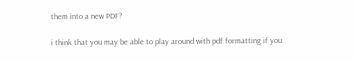them into a new PDF?

i think that you may be able to play around with pdf formatting if you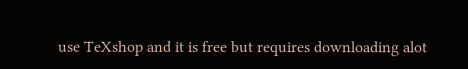use TeXshop and it is free but requires downloading alot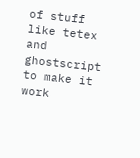of stuff like tetex and ghostscript to make it work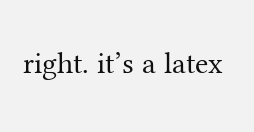right. it’s a latex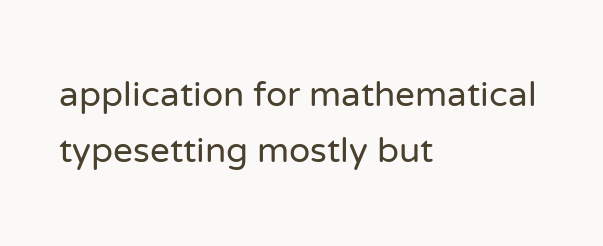application for mathematical typesetting mostly but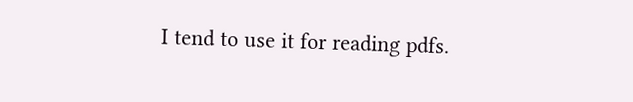I tend to use it for reading pdfs.